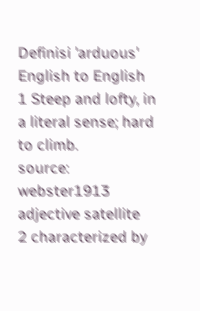Definisi 'arduous'
English to English
1 Steep and lofty, in a literal sense; hard to climb.
source: webster1913
adjective satellite
2 characterized by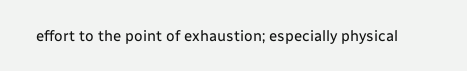effort to the point of exhaustion; especially physical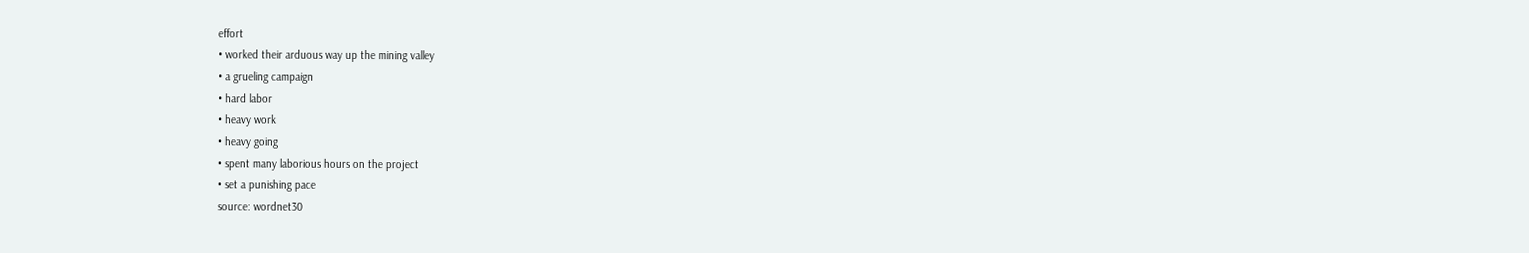effort
• worked their arduous way up the mining valley
• a grueling campaign
• hard labor
• heavy work
• heavy going
• spent many laborious hours on the project
• set a punishing pace
source: wordnet30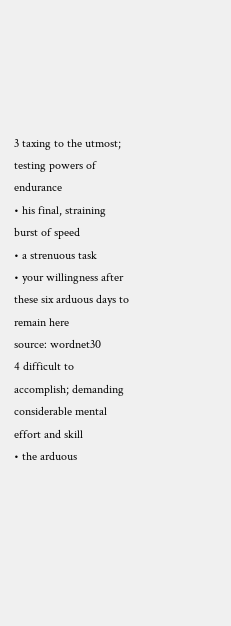3 taxing to the utmost; testing powers of endurance
• his final, straining burst of speed
• a strenuous task
• your willingness after these six arduous days to remain here
source: wordnet30
4 difficult to accomplish; demanding considerable mental effort and skill
• the arduous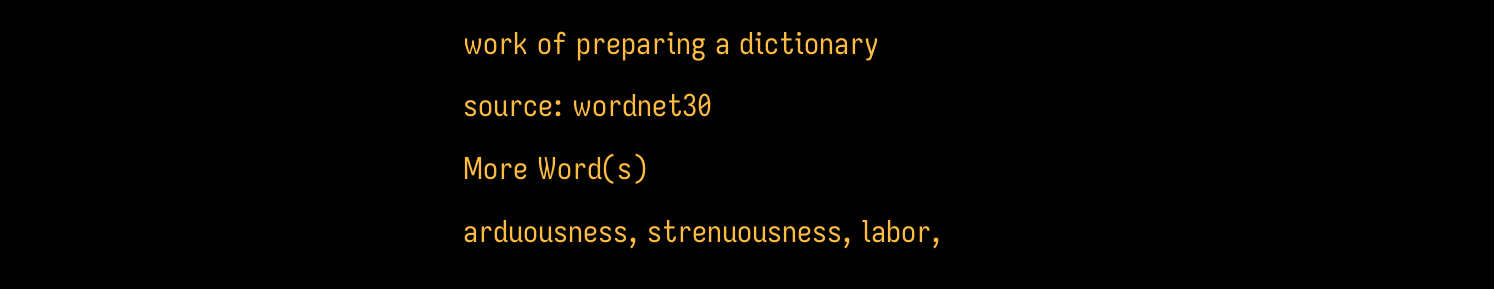work of preparing a dictionary
source: wordnet30
More Word(s)
arduousness, strenuousness, labor,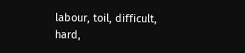labour, toil, difficult, hard,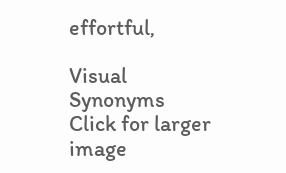effortful,

Visual Synonyms
Click for larger image